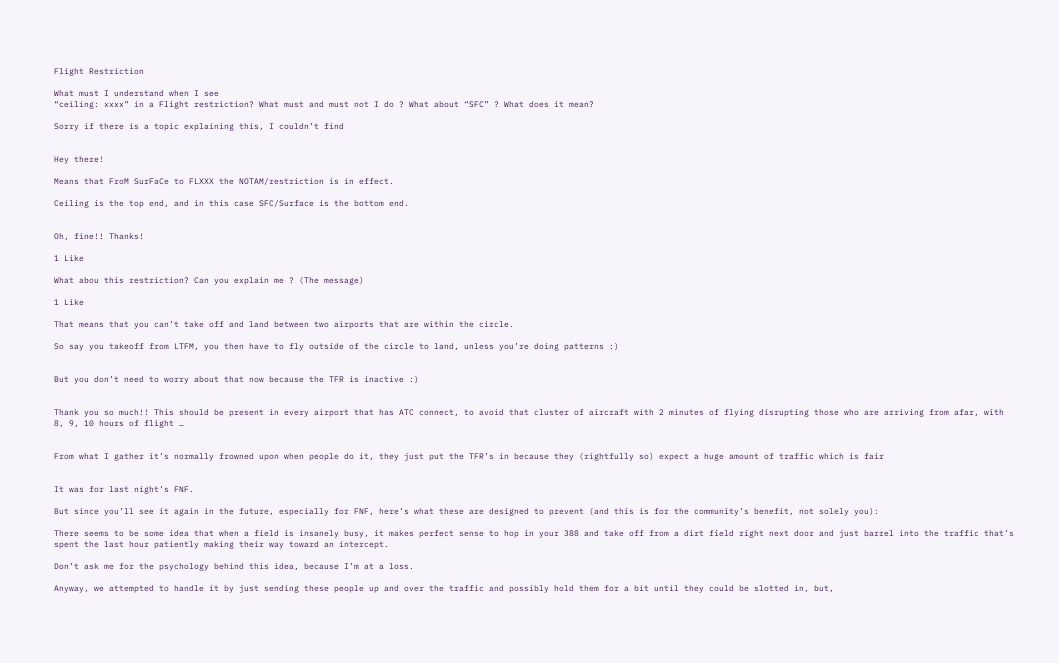Flight Restriction

What must I understand when I see
“ceiling: xxxx” in a Flight restriction? What must and must not I do ? What about “SFC” ? What does it mean?

Sorry if there is a topic explaining this, I couldn’t find


Hey there!

Means that FroM SurFaCe to FLXXX the NOTAM/restriction is in effect.

Ceiling is the top end, and in this case SFC/Surface is the bottom end.


Oh, fine!! Thanks!

1 Like

What abou this restriction? Can you explain me ? (The message)

1 Like

That means that you can’t take off and land between two airports that are within the circle.

So say you takeoff from LTFM, you then have to fly outside of the circle to land, unless you’re doing patterns :)


But you don’t need to worry about that now because the TFR is inactive :)


Thank you so much!! This should be present in every airport that has ATC connect, to avoid that cluster of aircraft with 2 minutes of flying disrupting those who are arriving from afar, with 8, 9, 10 hours of flight …


From what I gather it’s normally frowned upon when people do it, they just put the TFR’s in because they (rightfully so) expect a huge amount of traffic which is fair


It was for last night’s FNF.

But since you’ll see it again in the future, especially for FNF, here’s what these are designed to prevent (and this is for the community’s benefit, not solely you):

There seems to be some idea that when a field is insanely busy, it makes perfect sense to hop in your 388 and take off from a dirt field right next door and just barrel into the traffic that’s spent the last hour patiently making their way toward an intercept.

Don’t ask me for the psychology behind this idea, because I’m at a loss.

Anyway, we attempted to handle it by just sending these people up and over the traffic and possibly hold them for a bit until they could be slotted in, but,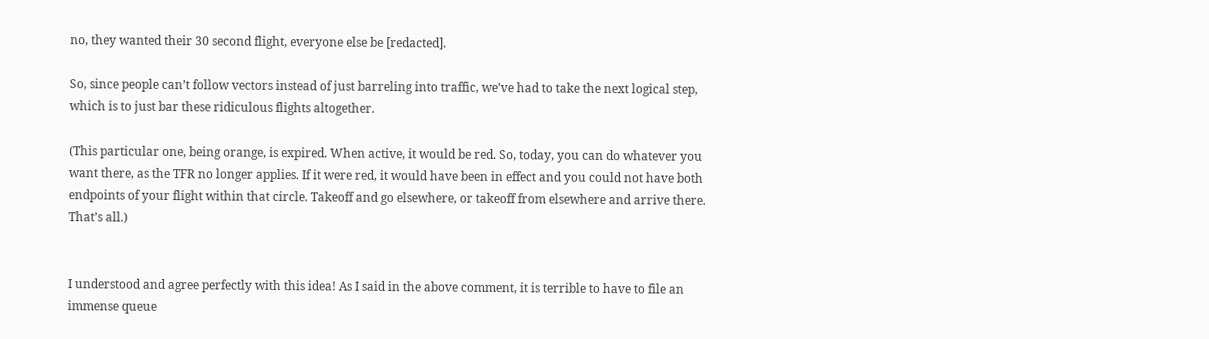no, they wanted their 30 second flight, everyone else be [redacted].

So, since people can’t follow vectors instead of just barreling into traffic, we’ve had to take the next logical step, which is to just bar these ridiculous flights altogether.

(This particular one, being orange, is expired. When active, it would be red. So, today, you can do whatever you want there, as the TFR no longer applies. If it were red, it would have been in effect and you could not have both endpoints of your flight within that circle. Takeoff and go elsewhere, or takeoff from elsewhere and arrive there. That’s all.)


I understood and agree perfectly with this idea! As I said in the above comment, it is terrible to have to file an immense queue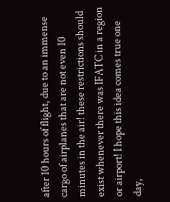after 10 hours of flight, due to an immense cargo of airplanes that are not even 10 minutes in the air! these restrictions should exist whenever there was IFATC in a region or airport! I hope this idea comes true one day,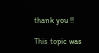thank you !!

This topic was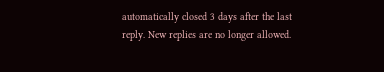automatically closed 3 days after the last reply. New replies are no longer allowed.